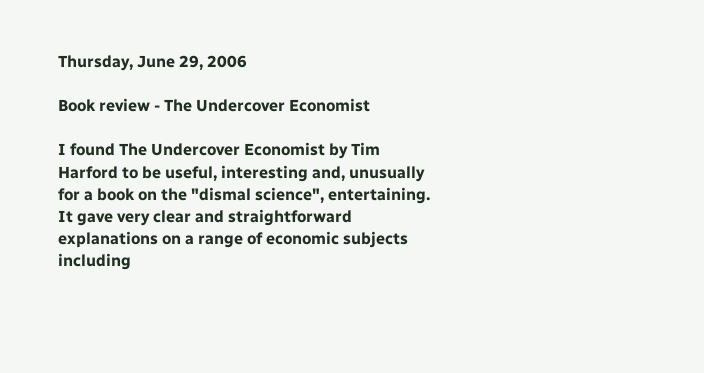Thursday, June 29, 2006

Book review - The Undercover Economist

I found The Undercover Economist by Tim Harford to be useful, interesting and, unusually for a book on the "dismal science", entertaining. It gave very clear and straightforward explanations on a range of economic subjects including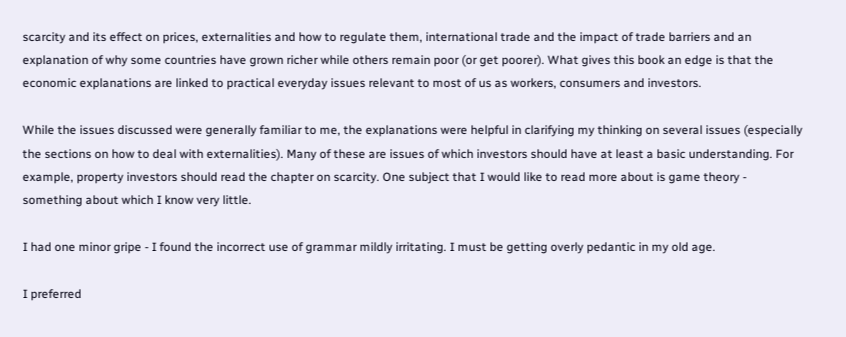scarcity and its effect on prices, externalities and how to regulate them, international trade and the impact of trade barriers and an explanation of why some countries have grown richer while others remain poor (or get poorer). What gives this book an edge is that the economic explanations are linked to practical everyday issues relevant to most of us as workers, consumers and investors.

While the issues discussed were generally familiar to me, the explanations were helpful in clarifying my thinking on several issues (especially the sections on how to deal with externalities). Many of these are issues of which investors should have at least a basic understanding. For example, property investors should read the chapter on scarcity. One subject that I would like to read more about is game theory - something about which I know very little.

I had one minor gripe - I found the incorrect use of grammar mildly irritating. I must be getting overly pedantic in my old age.

I preferred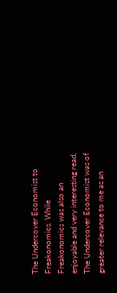The Undercover Economist to Freakonomics. While Freakonomics was also an enjoyable and very interesting read, The Undercover Economist was of greater relevance to me as an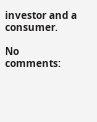investor and a consumer.

No comments: